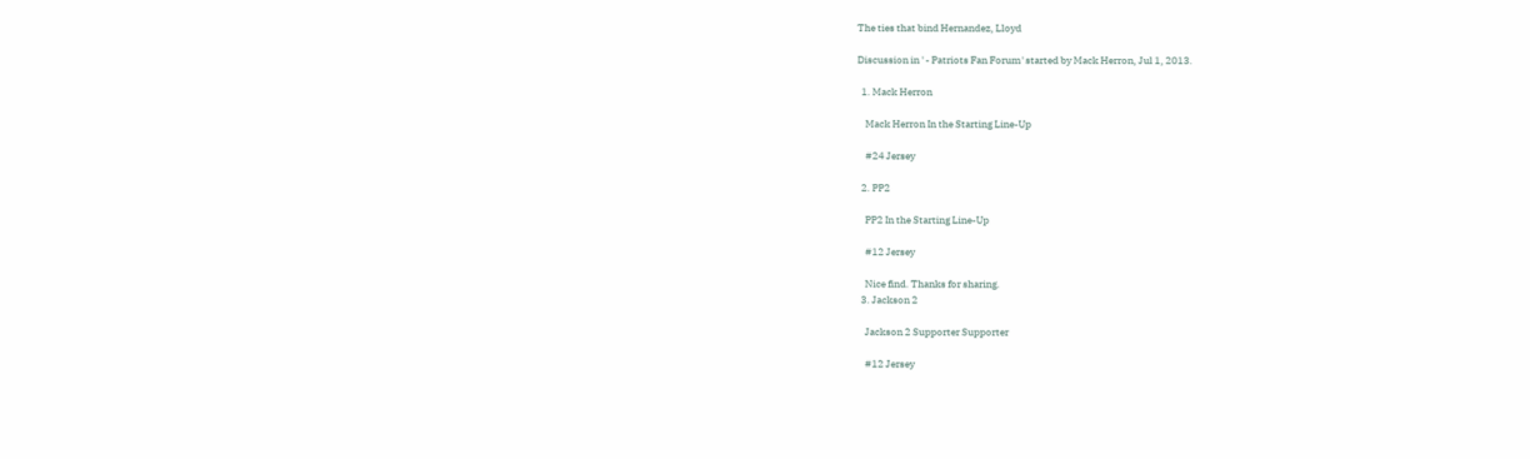The ties that bind Hernandez, Lloyd

Discussion in ' - Patriots Fan Forum' started by Mack Herron, Jul 1, 2013.

  1. Mack Herron

    Mack Herron In the Starting Line-Up

    #24 Jersey

  2. PP2

    PP2 In the Starting Line-Up

    #12 Jersey

    Nice find. Thanks for sharing.
  3. Jackson 2

    Jackson 2 Supporter Supporter

    #12 Jersey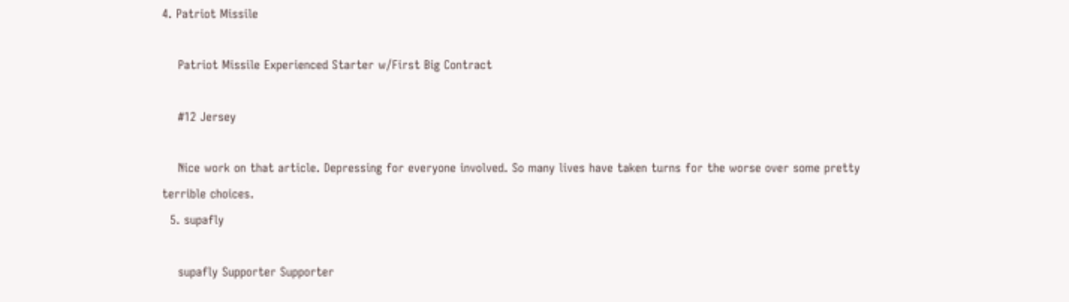4. Patriot Missile

    Patriot Missile Experienced Starter w/First Big Contract

    #12 Jersey

    Nice work on that article. Depressing for everyone involved. So many lives have taken turns for the worse over some pretty terrible choices.
  5. supafly

    supafly Supporter Supporter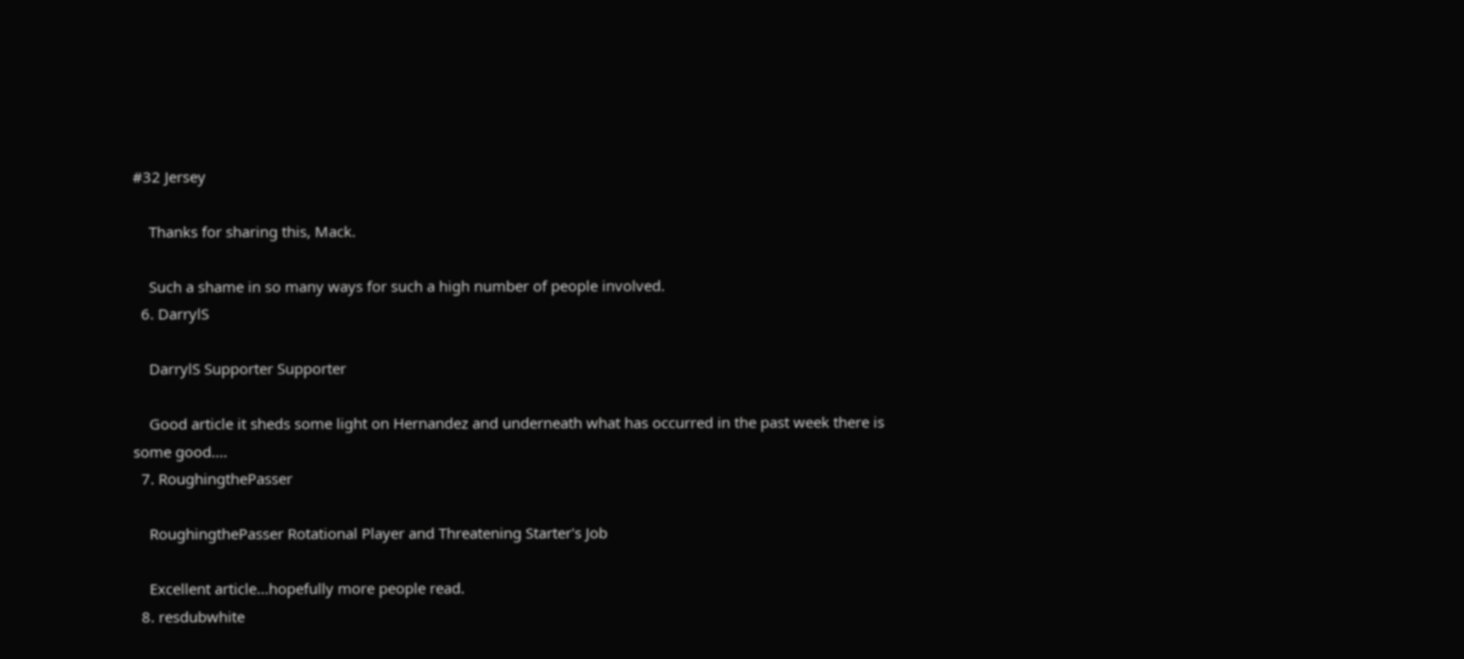#32 Jersey

    Thanks for sharing this, Mack.

    Such a shame in so many ways for such a high number of people involved.
  6. DarrylS

    DarrylS Supporter Supporter

    Good article it sheds some light on Hernandez and underneath what has occurred in the past week there is some good....
  7. RoughingthePasser

    RoughingthePasser Rotational Player and Threatening Starter's Job

    Excellent article...hopefully more people read.
  8. resdubwhite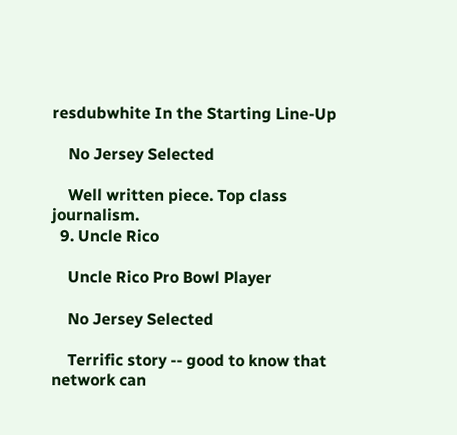resdubwhite In the Starting Line-Up

    No Jersey Selected

    Well written piece. Top class journalism.
  9. Uncle Rico

    Uncle Rico Pro Bowl Player

    No Jersey Selected

    Terrific story -- good to know that network can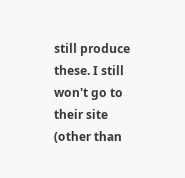still produce these. I still won't go to their site (other than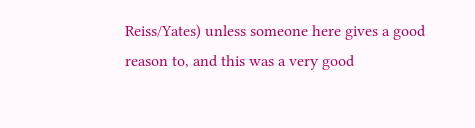Reiss/Yates) unless someone here gives a good reason to, and this was a very good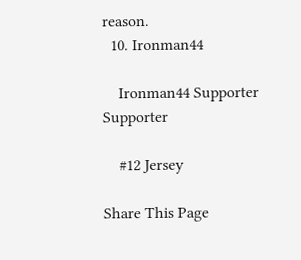reason.
  10. Ironman44

    Ironman44 Supporter Supporter

    #12 Jersey

Share This Page